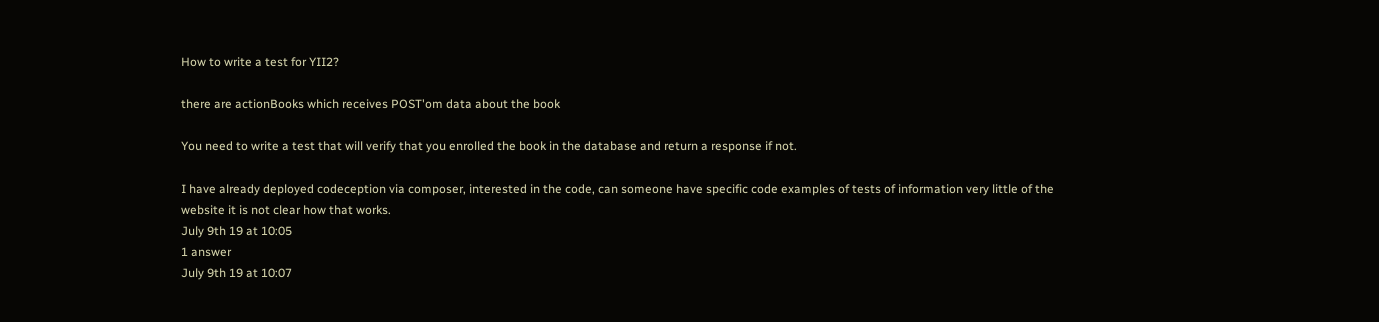How to write a test for YII2?

there are actionBooks which receives POST'om data about the book

You need to write a test that will verify that you enrolled the book in the database and return a response if not.

I have already deployed codeception via composer, interested in the code, can someone have specific code examples of tests of information very little of the website it is not clear how that works.
July 9th 19 at 10:05
1 answer
July 9th 19 at 10:07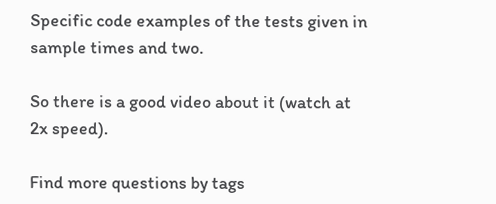Specific code examples of the tests given in sample times and two.

So there is a good video about it (watch at 2x speed).

Find more questions by tags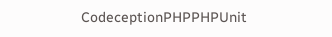CodeceptionPHPPHPUnit